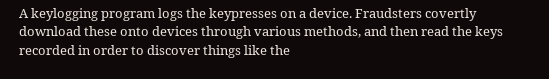A keylogging program logs the keypresses on a device. Fraudsters covertly download these onto devices through various methods, and then read the keys recorded in order to discover things like the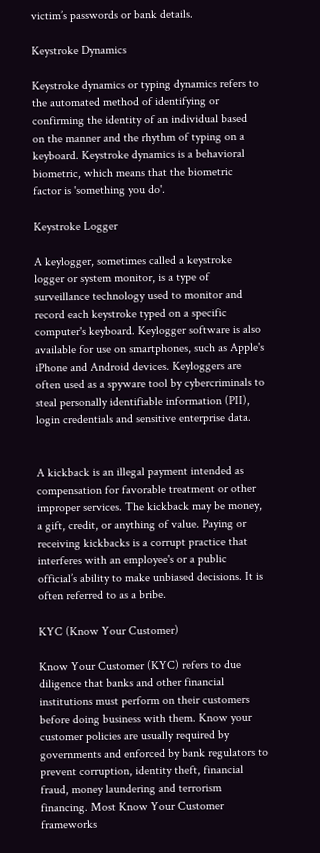victim’s passwords or bank details.

Keystroke Dynamics

Keystroke dynamics or typing dynamics refers to the automated method of identifying or confirming the identity of an individual based on the manner and the rhythm of typing on a keyboard. Keystroke dynamics is a behavioral biometric, which means that the biometric factor is 'something you do'.

Keystroke Logger

A keylogger, sometimes called a keystroke logger or system monitor, is a type of surveillance technology used to monitor and record each keystroke typed on a specific computer's keyboard. Keylogger software is also available for use on smartphones, such as Apple's iPhone and Android devices. Keyloggers are often used as a spyware tool by cybercriminals to steal personally identifiable information (PII), login credentials and sensitive enterprise data.


A kickback is an illegal payment intended as compensation for favorable treatment or other improper services. The kickback may be money, a gift, credit, or anything of value. Paying or receiving kickbacks is a corrupt practice that interferes with an employee's or a public official’s ability to make unbiased decisions. It is often referred to as a bribe.

KYC (Know Your Customer)

Know Your Customer (KYC) refers to due diligence that banks and other financial institutions must perform on their customers before doing business with them. Know your customer policies are usually required by governments and enforced by bank regulators to prevent corruption, identity theft, financial fraud, money laundering and terrorism financing. Most Know Your Customer frameworks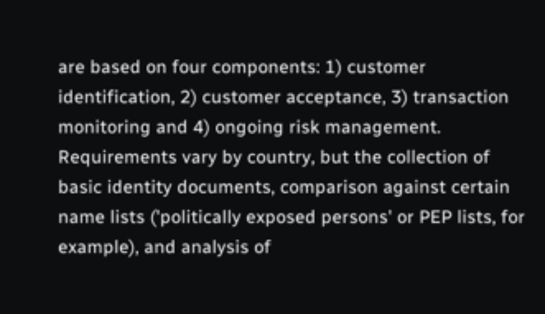are based on four components: 1) customer identification, 2) customer acceptance, 3) transaction monitoring and 4) ongoing risk management. Requirements vary by country, but the collection of basic identity documents, comparison against certain name lists ('politically exposed persons' or PEP lists, for example), and analysis of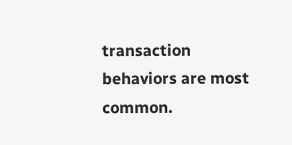transaction behaviors are most common.